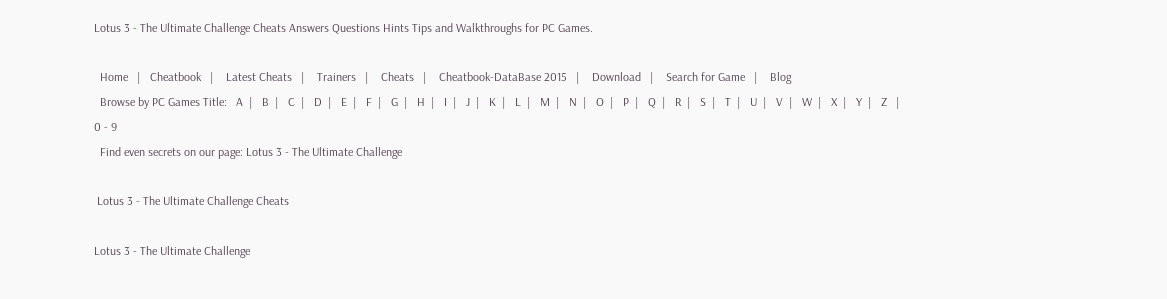Lotus 3 - The Ultimate Challenge Cheats Answers Questions Hints Tips and Walkthroughs for PC Games.

  Home   |   Cheatbook   |    Latest Cheats   |    Trainers   |    Cheats   |    Cheatbook-DataBase 2015   |    Download   |    Search for Game   |    Blog
  Browse by PC Games Title:   A  |   B  |   C  |   D  |   E  |   F  |   G  |   H  |   I  |   J  |   K  |   L  |   M  |   N  |   O  |   P  |   Q  |   R  |   S  |   T  |   U  |   V  |   W  |   X  |   Y  |   Z   |   0 - 9
  Find even secrets on our page: Lotus 3 - The Ultimate Challenge

 Lotus 3 - The Ultimate Challenge Cheats

Lotus 3 - The Ultimate Challenge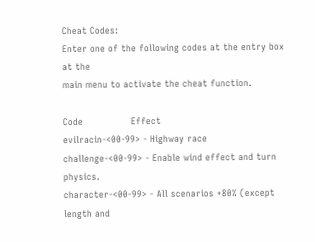Cheat Codes:
Enter one of the following codes at the entry box at the
main menu to activate the cheat function.

Code                Effect
evilracin-<00-99> - Highway race
challenge-<00-99> - Enable wind effect and turn physics.
character-<00-99> - All scenarios +80% (except length and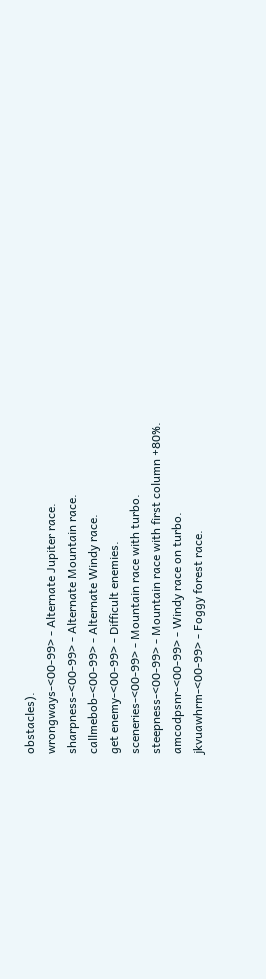obstacles).
wrongways-<00-99> - Alternate Jupiter race.
sharpness-<00-99> - Alternate Mountain race.
callmebob-<00-99> - Alternate Windy race.
get enemy-<00-99> - Difficult enemies.
sceneries-<00-99> - Mountain race with turbo.
steepness-<00-99> - Mountain race with first column +80%.
amcodpsnr-<00-99> - Windy race on turbo.
jkvuawhrm-<00-99> - Foggy forest race.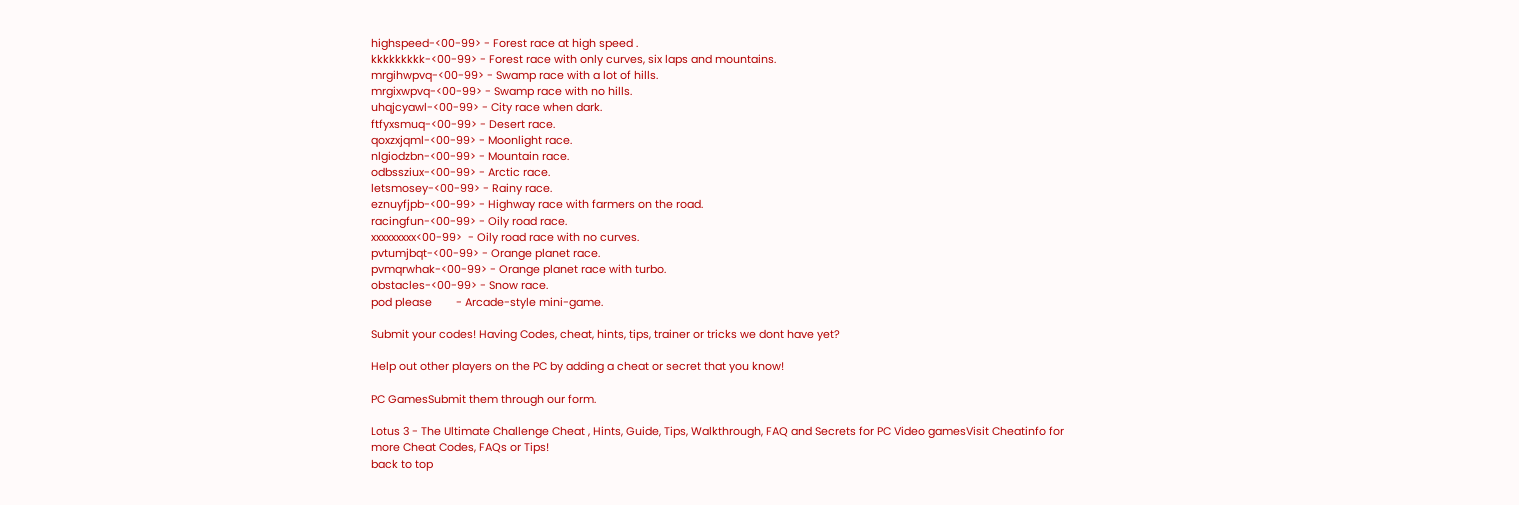highspeed-<00-99> - Forest race at high speed .
kkkkkkkkk-<00-99> - Forest race with only curves, six laps and mountains.
mrgihwpvq-<00-99> - Swamp race with a lot of hills.
mrgixwpvq-<00-99> - Swamp race with no hills.
uhqjcyawl-<00-99> - City race when dark.
ftfyxsmuq-<00-99> - Desert race.
qoxzxjqml-<00-99> - Moonlight race.
nlgiodzbn-<00-99> - Mountain race.
odbssziux-<00-99> - Arctic race.
letsmosey-<00-99> - Rainy race.
eznuyfjpb-<00-99> - Highway race with farmers on the road.
racingfun-<00-99> - Oily road race.
xxxxxxxxx<00-99>  - Oily road race with no curves.
pvtumjbqt-<00-99> - Orange planet race.
pvmqrwhak-<00-99> - Orange planet race with turbo.
obstacles-<00-99> - Snow race.
pod please        - Arcade-style mini-game.

Submit your codes! Having Codes, cheat, hints, tips, trainer or tricks we dont have yet?

Help out other players on the PC by adding a cheat or secret that you know!

PC GamesSubmit them through our form.

Lotus 3 - The Ultimate Challenge Cheat , Hints, Guide, Tips, Walkthrough, FAQ and Secrets for PC Video gamesVisit Cheatinfo for more Cheat Codes, FAQs or Tips!
back to top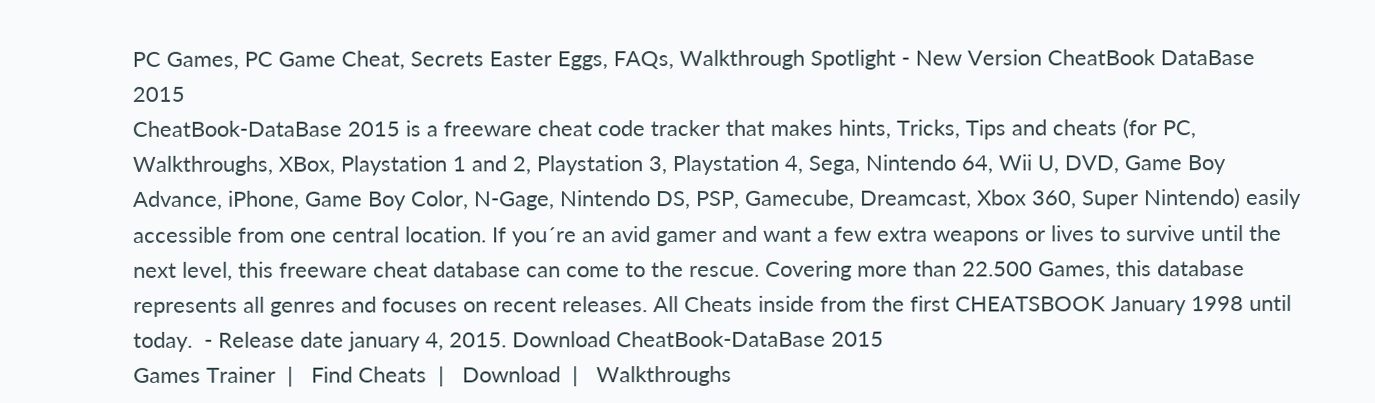PC Games, PC Game Cheat, Secrets Easter Eggs, FAQs, Walkthrough Spotlight - New Version CheatBook DataBase 2015
CheatBook-DataBase 2015 is a freeware cheat code tracker that makes hints, Tricks, Tips and cheats (for PC, Walkthroughs, XBox, Playstation 1 and 2, Playstation 3, Playstation 4, Sega, Nintendo 64, Wii U, DVD, Game Boy Advance, iPhone, Game Boy Color, N-Gage, Nintendo DS, PSP, Gamecube, Dreamcast, Xbox 360, Super Nintendo) easily accessible from one central location. If you´re an avid gamer and want a few extra weapons or lives to survive until the next level, this freeware cheat database can come to the rescue. Covering more than 22.500 Games, this database represents all genres and focuses on recent releases. All Cheats inside from the first CHEATSBOOK January 1998 until today.  - Release date january 4, 2015. Download CheatBook-DataBase 2015
Games Trainer  |   Find Cheats  |   Download  |   Walkthroughs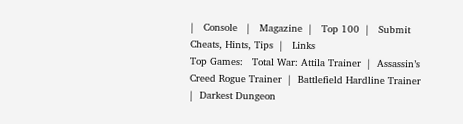|   Console   |   Magazine  |   Top 100  |   Submit Cheats, Hints, Tips  |   Links
Top Games:   Total War: Attila Trainer  |  Assassin’s Creed Rogue Trainer  |  Battlefield Hardline Trainer  |  Darkest Dungeon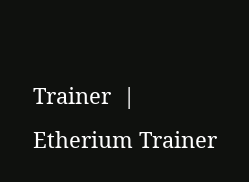Trainer  |  Etherium Trainer